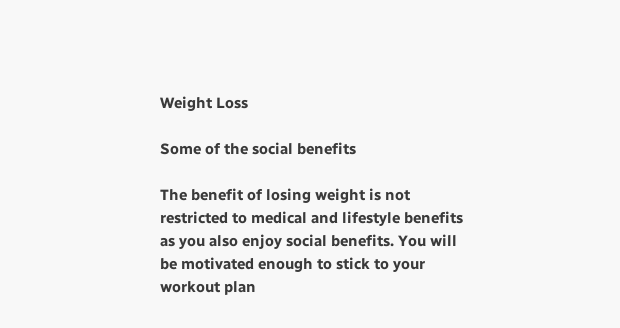Weight Loss

Some of the social benefits

The benefit of losing weight is not restricted to medical and lifestyle benefits as you also enjoy social benefits. You will be motivated enough to stick to your workout plan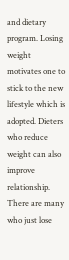and dietary program. Losing weight motivates one to stick to the new lifestyle which is adopted. Dieters who reduce weight can also improve relationship. There are many who just lose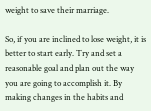weight to save their marriage.

So, if you are inclined to lose weight, it is better to start early. Try and set a reasonable goal and plan out the way you are going to accomplish it. By making changes in the habits and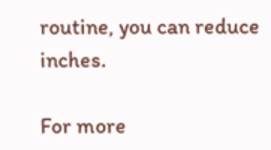routine, you can reduce inches.

For more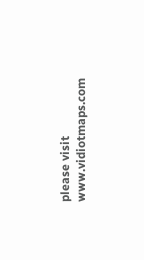please visit www.vidiotmaps.com